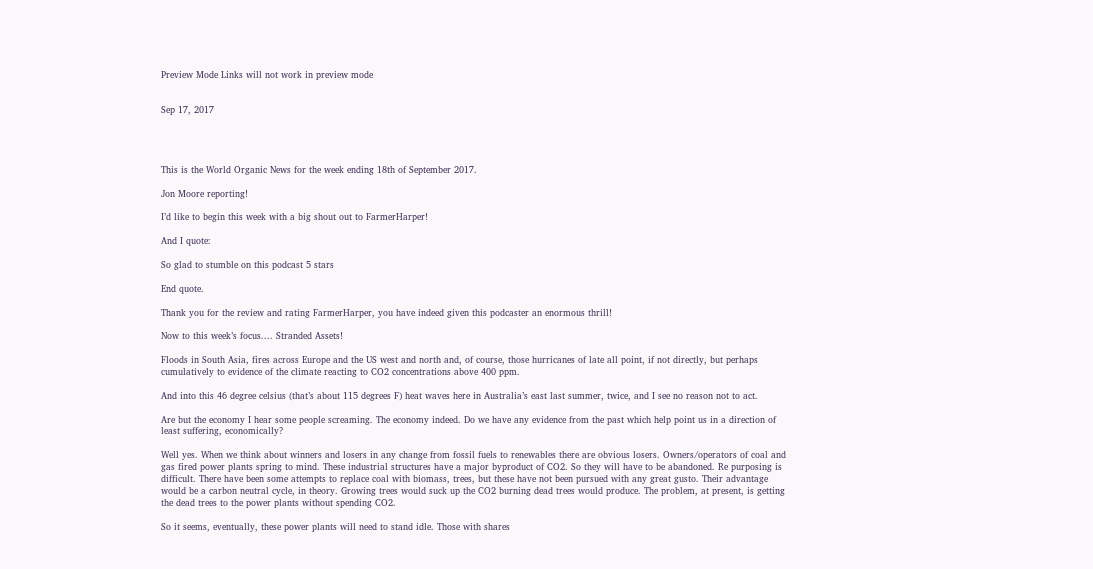Preview Mode Links will not work in preview mode


Sep 17, 2017




This is the World Organic News for the week ending 18th of September 2017.

Jon Moore reporting!

I’d like to begin this week with a big shout out to FarmerHarper!

And I quote:

So glad to stumble on this podcast 5 stars

End quote.

Thank you for the review and rating FarmerHarper, you have indeed given this podcaster an enormous thrill!

Now to this week’s focus.... Stranded Assets!

Floods in South Asia, fires across Europe and the US west and north and, of course, those hurricanes of late all point, if not directly, but perhaps cumulatively to evidence of the climate reacting to CO2 concentrations above 400 ppm.

And into this 46 degree celsius (that’s about 115 degrees F) heat waves here in Australia’s east last summer, twice, and I see no reason not to act.

Are but the economy I hear some people screaming. The economy indeed. Do we have any evidence from the past which help point us in a direction of least suffering, economically?

Well yes. When we think about winners and losers in any change from fossil fuels to renewables there are obvious losers. Owners/operators of coal and gas fired power plants spring to mind. These industrial structures have a major byproduct of CO2. So they will have to be abandoned. Re purposing is difficult. There have been some attempts to replace coal with biomass, trees, but these have not been pursued with any great gusto. Their advantage would be a carbon neutral cycle, in theory. Growing trees would suck up the CO2 burning dead trees would produce. The problem, at present, is getting the dead trees to the power plants without spending CO2.

So it seems, eventually, these power plants will need to stand idle. Those with shares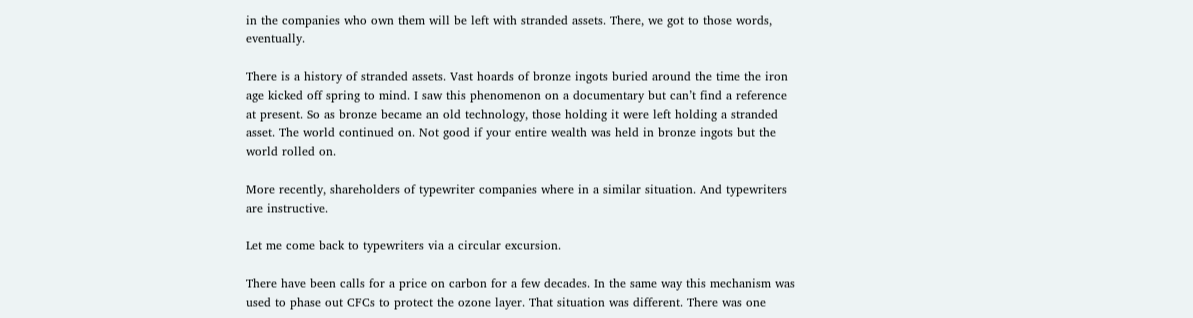in the companies who own them will be left with stranded assets. There, we got to those words, eventually.

There is a history of stranded assets. Vast hoards of bronze ingots buried around the time the iron age kicked off spring to mind. I saw this phenomenon on a documentary but can’t find a reference at present. So as bronze became an old technology, those holding it were left holding a stranded asset. The world continued on. Not good if your entire wealth was held in bronze ingots but the world rolled on.

More recently, shareholders of typewriter companies where in a similar situation. And typewriters are instructive.

Let me come back to typewriters via a circular excursion.

There have been calls for a price on carbon for a few decades. In the same way this mechanism was used to phase out CFCs to protect the ozone layer. That situation was different. There was one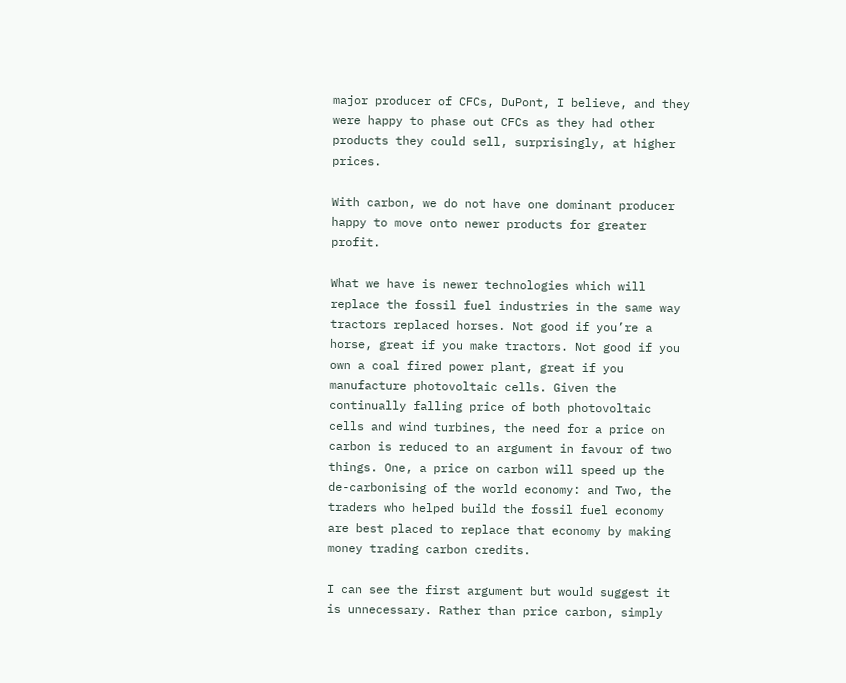major producer of CFCs, DuPont, I believe, and they were happy to phase out CFCs as they had other products they could sell, surprisingly, at higher prices.

With carbon, we do not have one dominant producer happy to move onto newer products for greater profit.

What we have is newer technologies which will replace the fossil fuel industries in the same way tractors replaced horses. Not good if you’re a horse, great if you make tractors. Not good if you own a coal fired power plant, great if you manufacture photovoltaic cells. Given the continually falling price of both photovoltaic cells and wind turbines, the need for a price on carbon is reduced to an argument in favour of two things. One, a price on carbon will speed up the de-carbonising of the world economy: and Two, the traders who helped build the fossil fuel economy are best placed to replace that economy by making money trading carbon credits.

I can see the first argument but would suggest it is unnecessary. Rather than price carbon, simply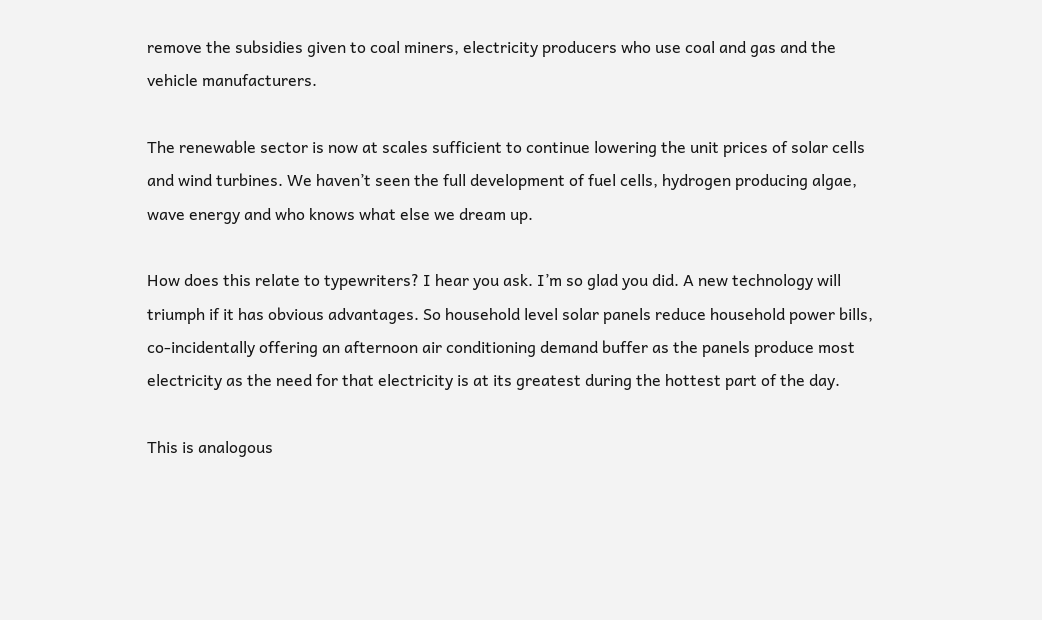remove the subsidies given to coal miners, electricity producers who use coal and gas and the vehicle manufacturers.

The renewable sector is now at scales sufficient to continue lowering the unit prices of solar cells and wind turbines. We haven’t seen the full development of fuel cells, hydrogen producing algae, wave energy and who knows what else we dream up.

How does this relate to typewriters? I hear you ask. I’m so glad you did. A new technology will triumph if it has obvious advantages. So household level solar panels reduce household power bills, co-incidentally offering an afternoon air conditioning demand buffer as the panels produce most electricity as the need for that electricity is at its greatest during the hottest part of the day.

This is analogous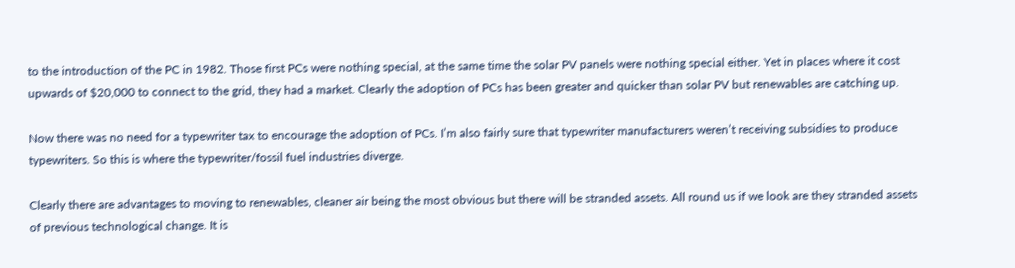to the introduction of the PC in 1982. Those first PCs were nothing special, at the same time the solar PV panels were nothing special either. Yet in places where it cost upwards of $20,000 to connect to the grid, they had a market. Clearly the adoption of PCs has been greater and quicker than solar PV but renewables are catching up.

Now there was no need for a typewriter tax to encourage the adoption of PCs. I’m also fairly sure that typewriter manufacturers weren’t receiving subsidies to produce typewriters. So this is where the typewriter/fossil fuel industries diverge.

Clearly there are advantages to moving to renewables, cleaner air being the most obvious but there will be stranded assets. All round us if we look are they stranded assets of previous technological change. It is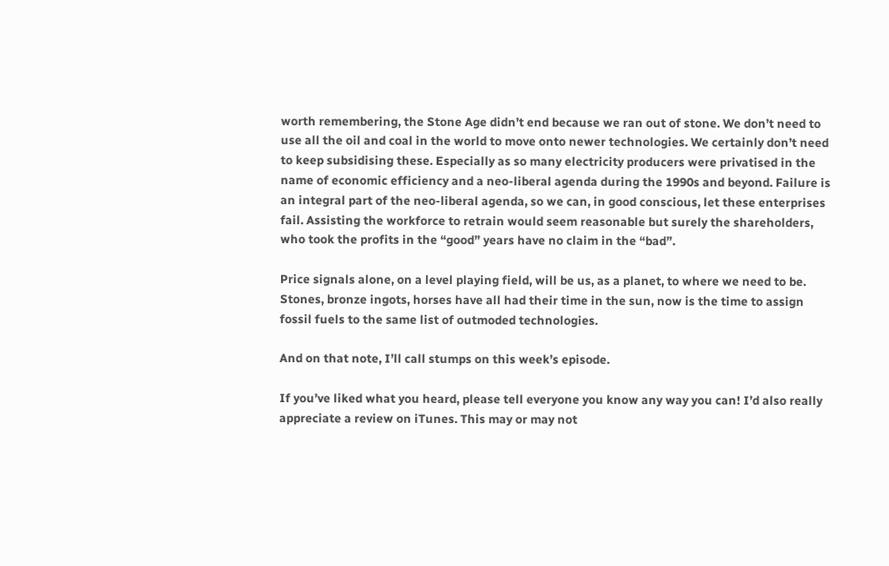worth remembering, the Stone Age didn’t end because we ran out of stone. We don’t need to use all the oil and coal in the world to move onto newer technologies. We certainly don’t need to keep subsidising these. Especially as so many electricity producers were privatised in the name of economic efficiency and a neo-liberal agenda during the 1990s and beyond. Failure is an integral part of the neo-liberal agenda, so we can, in good conscious, let these enterprises fail. Assisting the workforce to retrain would seem reasonable but surely the shareholders, who took the profits in the “good” years have no claim in the “bad”.

Price signals alone, on a level playing field, will be us, as a planet, to where we need to be. Stones, bronze ingots, horses have all had their time in the sun, now is the time to assign fossil fuels to the same list of outmoded technologies.

And on that note, I’ll call stumps on this week’s episode.

If you’ve liked what you heard, please tell everyone you know any way you can! I’d also really appreciate a review on iTunes. This may or may not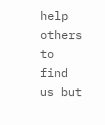help others to find us but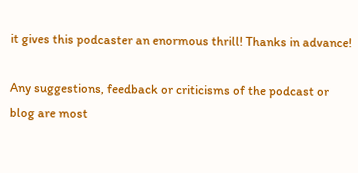it gives this podcaster an enormous thrill! Thanks in advance!

Any suggestions, feedback or criticisms of the podcast or blog are most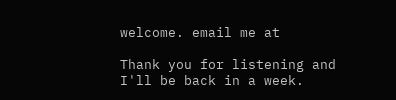welcome. email me at

Thank you for listening and I'll be back in a week.